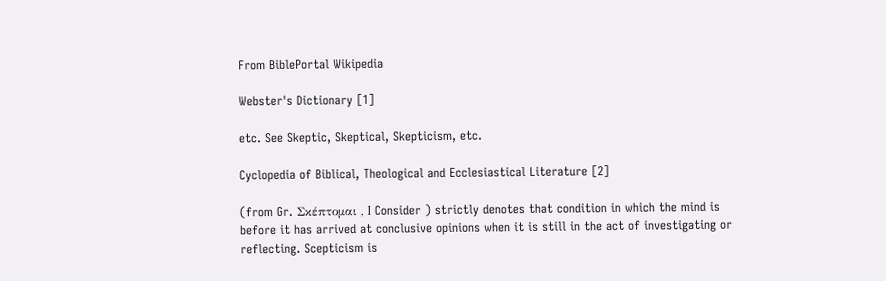From BiblePortal Wikipedia

Webster's Dictionary [1]

etc. See Skeptic, Skeptical, Skepticism, etc.

Cyclopedia of Biblical, Theological and Ecclesiastical Literature [2]

(from Gr. Σκέπτομαι , I Consider ) strictly denotes that condition in which the mind is before it has arrived at conclusive opinions when it is still in the act of investigating or reflecting. Scepticism is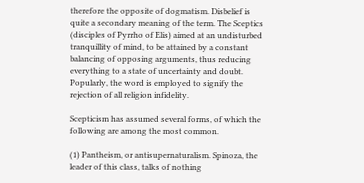therefore the opposite of dogmatism. Disbelief is quite a secondary meaning of the term. The Sceptics (disciples of Pyrrho of Elis) aimed at an undisturbed tranquillity of mind, to be attained by a constant balancing of opposing arguments, thus reducing everything to a state of uncertainty and doubt. Popularly, the word is employed to signify the rejection of all religion infidelity.

Scepticism has assumed several forms, of which the following are among the most common.

(1) Pantheism, or antisupernaturalism. Spinoza, the leader of this class, talks of nothing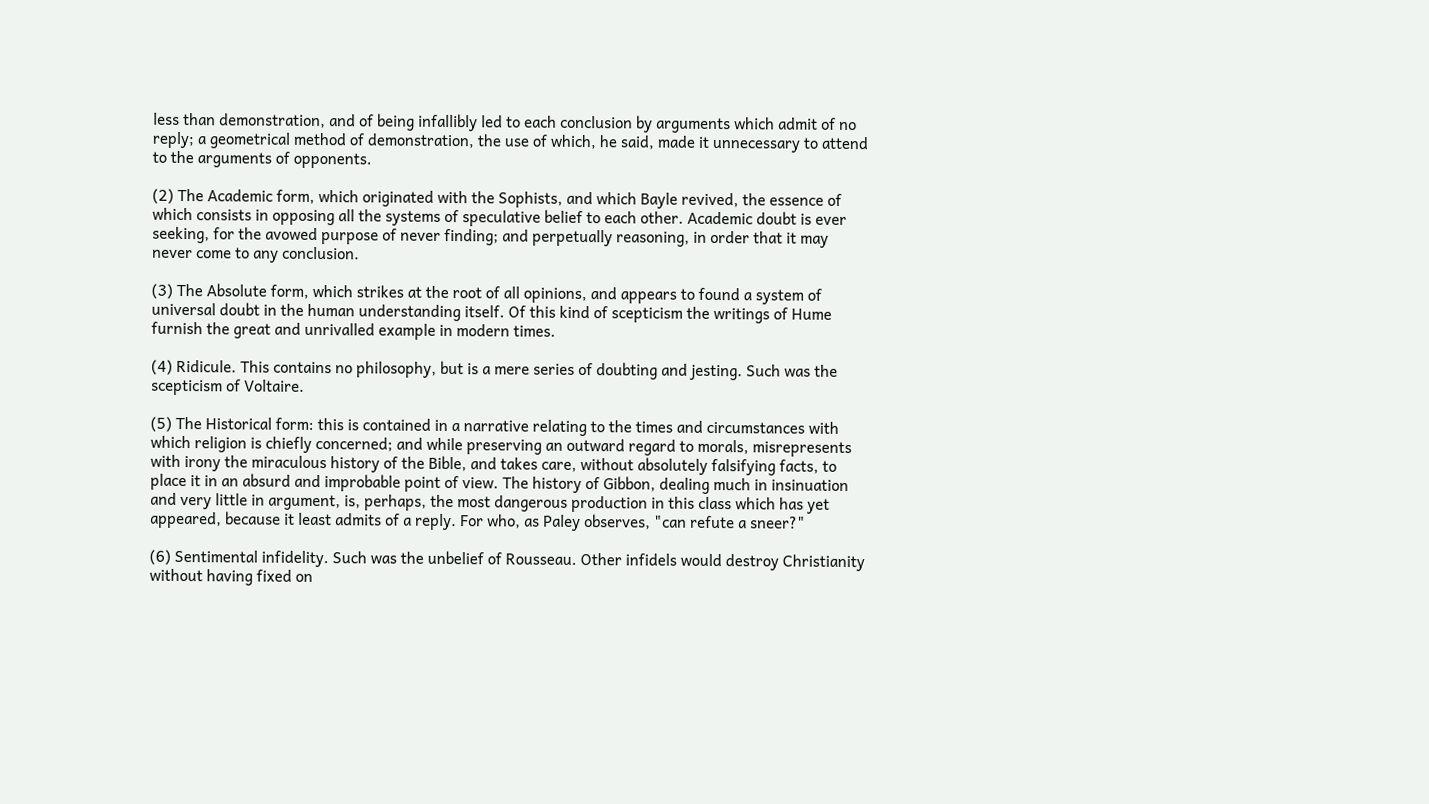less than demonstration, and of being infallibly led to each conclusion by arguments which admit of no reply; a geometrical method of demonstration, the use of which, he said, made it unnecessary to attend to the arguments of opponents.

(2) The Academic form, which originated with the Sophists, and which Bayle revived, the essence of which consists in opposing all the systems of speculative belief to each other. Academic doubt is ever seeking, for the avowed purpose of never finding; and perpetually reasoning, in order that it may never come to any conclusion.

(3) The Absolute form, which strikes at the root of all opinions, and appears to found a system of universal doubt in the human understanding itself. Of this kind of scepticism the writings of Hume furnish the great and unrivalled example in modern times.

(4) Ridicule. This contains no philosophy, but is a mere series of doubting and jesting. Such was the scepticism of Voltaire.

(5) The Historical form: this is contained in a narrative relating to the times and circumstances with which religion is chiefly concerned; and while preserving an outward regard to morals, misrepresents with irony the miraculous history of the Bible, and takes care, without absolutely falsifying facts, to place it in an absurd and improbable point of view. The history of Gibbon, dealing much in insinuation and very little in argument, is, perhaps, the most dangerous production in this class which has yet appeared, because it least admits of a reply. For who, as Paley observes, "can refute a sneer?"

(6) Sentimental infidelity. Such was the unbelief of Rousseau. Other infidels would destroy Christianity without having fixed on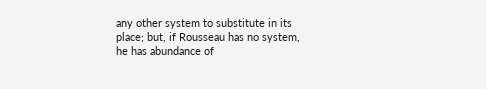any other system to substitute in its place; but, if Rousseau has no system, he has abundance of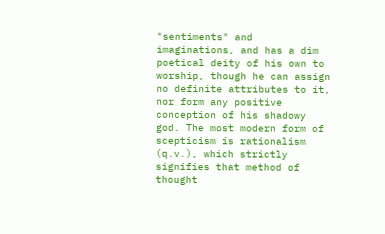"sentiments" and imaginations, and has a dim poetical deity of his own to worship, though he can assign no definite attributes to it, nor form any positive conception of his shadowy god. The most modern form of scepticism is rationalism (q.v.), which strictly signifies that method of thought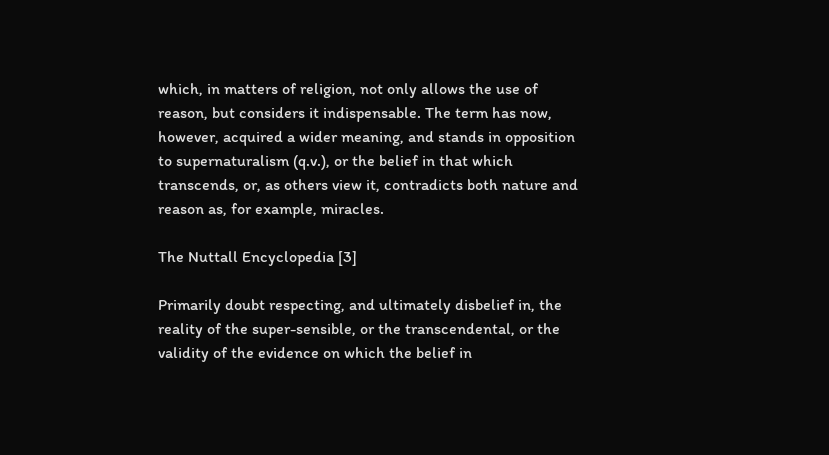which, in matters of religion, not only allows the use of reason, but considers it indispensable. The term has now, however, acquired a wider meaning, and stands in opposition to supernaturalism (q.v.), or the belief in that which transcends, or, as others view it, contradicts both nature and reason as, for example, miracles.

The Nuttall Encyclopedia [3]

Primarily doubt respecting, and ultimately disbelief in, the reality of the super-sensible, or the transcendental, or the validity of the evidence on which the belief in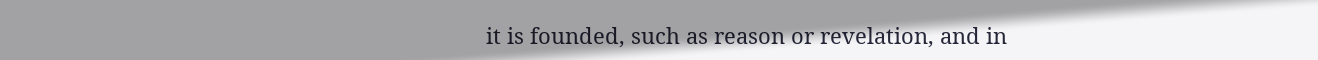it is founded, such as reason or revelation, and in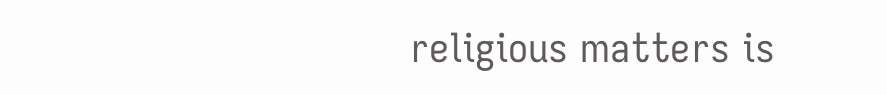religious matters is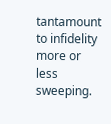tantamount to infidelity more or less sweeping.